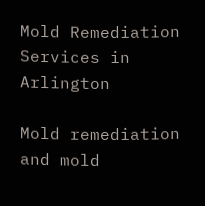Mold Remediation Services in Arlington

Mold remediation and mold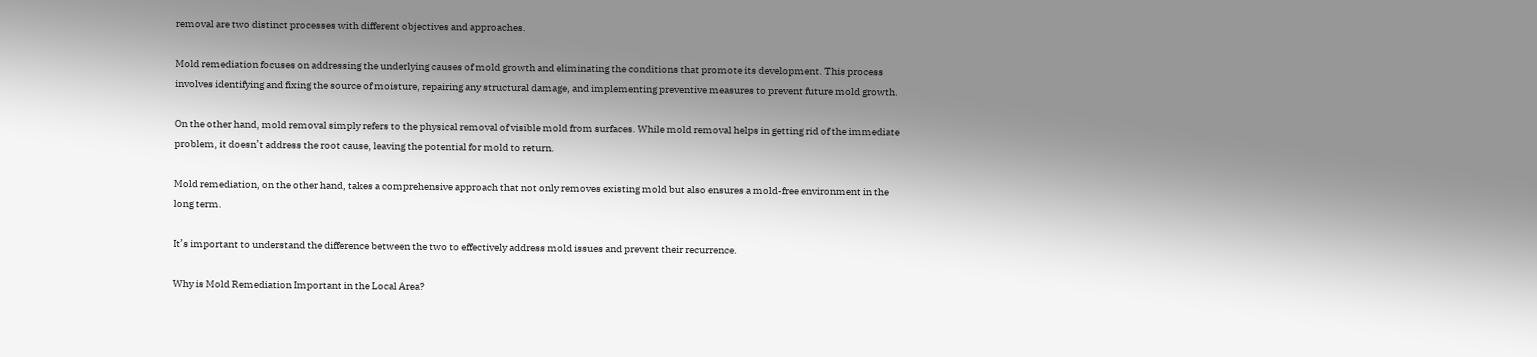removal are two distinct processes with different objectives and approaches.

Mold remediation focuses on addressing the underlying causes of mold growth and eliminating the conditions that promote its development. This process involves identifying and fixing the source of moisture, repairing any structural damage, and implementing preventive measures to prevent future mold growth.

On the other hand, mold removal simply refers to the physical removal of visible mold from surfaces. While mold removal helps in getting rid of the immediate problem, it doesn’t address the root cause, leaving the potential for mold to return.

Mold remediation, on the other hand, takes a comprehensive approach that not only removes existing mold but also ensures a mold-free environment in the long term.

It’s important to understand the difference between the two to effectively address mold issues and prevent their recurrence.

Why is Mold Remediation Important in the Local Area?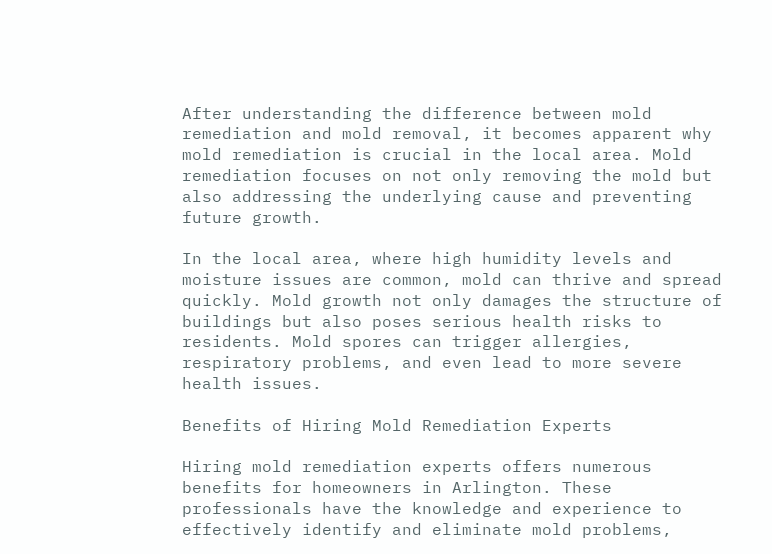After understanding the difference between mold remediation and mold removal, it becomes apparent why mold remediation is crucial in the local area. Mold remediation focuses on not only removing the mold but also addressing the underlying cause and preventing future growth.

In the local area, where high humidity levels and moisture issues are common, mold can thrive and spread quickly. Mold growth not only damages the structure of buildings but also poses serious health risks to residents. Mold spores can trigger allergies, respiratory problems, and even lead to more severe health issues.

Benefits of Hiring Mold Remediation Experts

Hiring mold remediation experts offers numerous benefits for homeowners in Arlington. These professionals have the knowledge and experience to effectively identify and eliminate mold problems,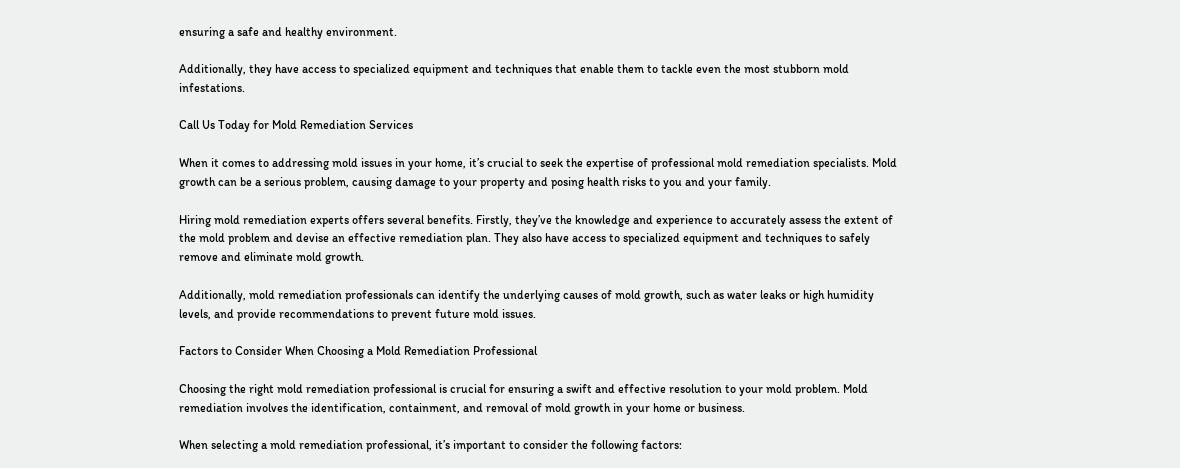ensuring a safe and healthy environment.

Additionally, they have access to specialized equipment and techniques that enable them to tackle even the most stubborn mold infestations.

Call Us Today for Mold Remediation Services

When it comes to addressing mold issues in your home, it’s crucial to seek the expertise of professional mold remediation specialists. Mold growth can be a serious problem, causing damage to your property and posing health risks to you and your family.

Hiring mold remediation experts offers several benefits. Firstly, they’ve the knowledge and experience to accurately assess the extent of the mold problem and devise an effective remediation plan. They also have access to specialized equipment and techniques to safely remove and eliminate mold growth.

Additionally, mold remediation professionals can identify the underlying causes of mold growth, such as water leaks or high humidity levels, and provide recommendations to prevent future mold issues.

Factors to Consider When Choosing a Mold Remediation Professional

Choosing the right mold remediation professional is crucial for ensuring a swift and effective resolution to your mold problem. Mold remediation involves the identification, containment, and removal of mold growth in your home or business.

When selecting a mold remediation professional, it’s important to consider the following factors: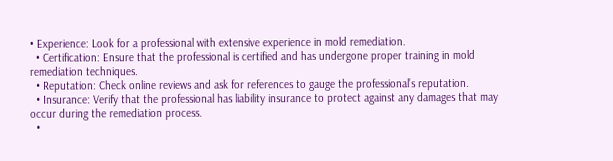• Experience: Look for a professional with extensive experience in mold remediation.
  • Certification: Ensure that the professional is certified and has undergone proper training in mold remediation techniques.
  • Reputation: Check online reviews and ask for references to gauge the professional’s reputation.
  • Insurance: Verify that the professional has liability insurance to protect against any damages that may occur during the remediation process.
  •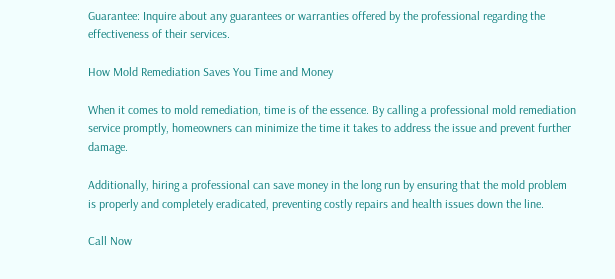Guarantee: Inquire about any guarantees or warranties offered by the professional regarding the effectiveness of their services.

How Mold Remediation Saves You Time and Money

When it comes to mold remediation, time is of the essence. By calling a professional mold remediation service promptly, homeowners can minimize the time it takes to address the issue and prevent further damage.

Additionally, hiring a professional can save money in the long run by ensuring that the mold problem is properly and completely eradicated, preventing costly repairs and health issues down the line.

Call Now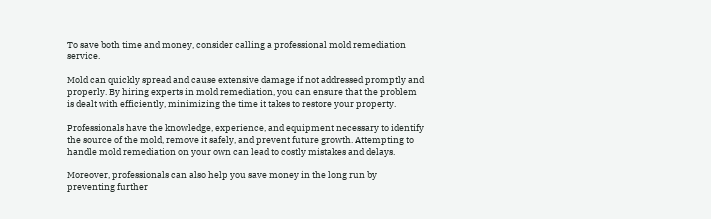To save both time and money, consider calling a professional mold remediation service.

Mold can quickly spread and cause extensive damage if not addressed promptly and properly. By hiring experts in mold remediation, you can ensure that the problem is dealt with efficiently, minimizing the time it takes to restore your property.

Professionals have the knowledge, experience, and equipment necessary to identify the source of the mold, remove it safely, and prevent future growth. Attempting to handle mold remediation on your own can lead to costly mistakes and delays.

Moreover, professionals can also help you save money in the long run by preventing further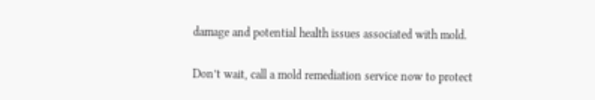damage and potential health issues associated with mold.

Don’t wait, call a mold remediation service now to protect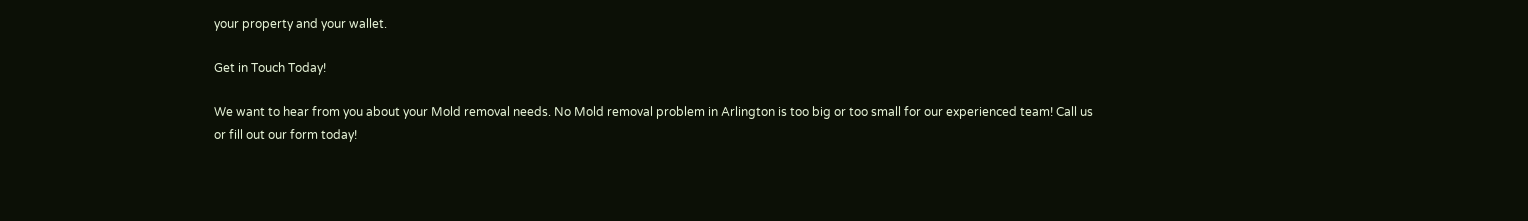your property and your wallet.

Get in Touch Today!

We want to hear from you about your Mold removal needs. No Mold removal problem in Arlington is too big or too small for our experienced team! Call us or fill out our form today!